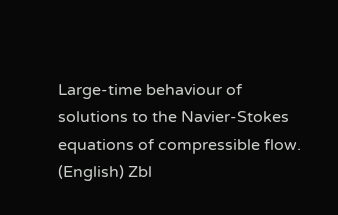Large-time behaviour of solutions to the Navier-Stokes equations of compressible flow. (English) Zbl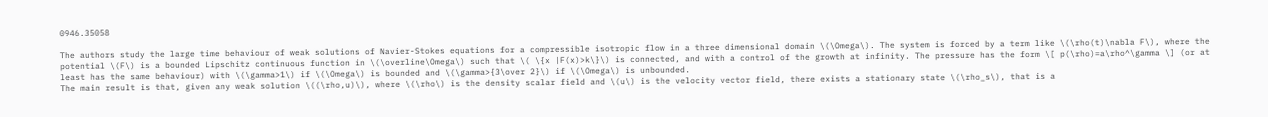0946.35058

The authors study the large time behaviour of weak solutions of Navier-Stokes equations for a compressible isotropic flow in a three dimensional domain \(\Omega\). The system is forced by a term like \(\rho(t)\nabla F\), where the potential \(F\) is a bounded Lipschitz continuous function in \(\overline\Omega\) such that \( \{x |F(x)>k\}\) is connected, and with a control of the growth at infinity. The pressure has the form \[ p(\rho)=a\rho^\gamma \] (or at least has the same behaviour) with \(\gamma>1\) if \(\Omega\) is bounded and \(\gamma>{3\over 2}\) if \(\Omega\) is unbounded.
The main result is that, given any weak solution \((\rho,u)\), where \(\rho\) is the density scalar field and \(u\) is the velocity vector field, there exists a stationary state \(\rho_s\), that is a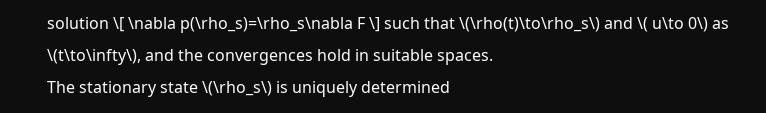solution \[ \nabla p(\rho_s)=\rho_s\nabla F \] such that \(\rho(t)\to\rho_s\) and \( u\to 0\) as \(t\to\infty\), and the convergences hold in suitable spaces.
The stationary state \(\rho_s\) is uniquely determined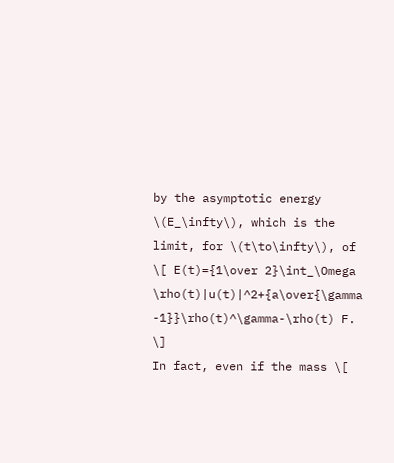by the asymptotic energy \(E_\infty\), which is the limit, for \(t\to\infty\), of \[ E(t)={1\over 2}\int_\Omega \rho(t)|u(t)|^2+{a\over{\gamma -1}}\rho(t)^\gamma-\rho(t) F. \]
In fact, even if the mass \[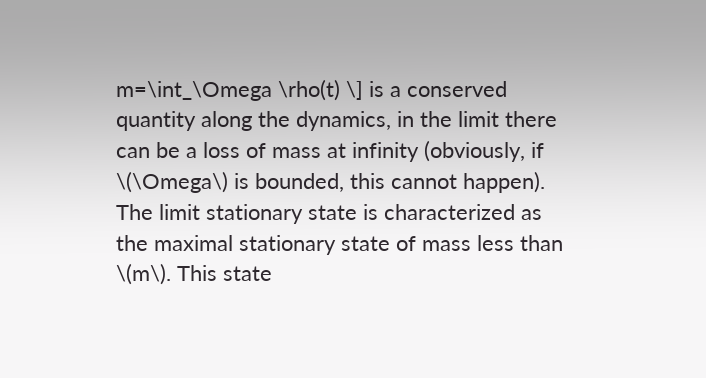m=\int_\Omega \rho(t) \] is a conserved quantity along the dynamics, in the limit there can be a loss of mass at infinity (obviously, if \(\Omega\) is bounded, this cannot happen). The limit stationary state is characterized as the maximal stationary state of mass less than \(m\). This state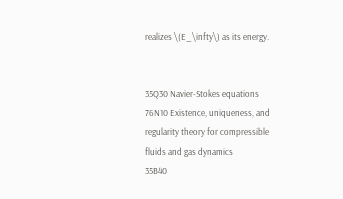realizes \(E_\infty\) as its energy.


35Q30 Navier-Stokes equations
76N10 Existence, uniqueness, and regularity theory for compressible fluids and gas dynamics
35B40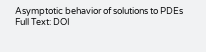Asymptotic behavior of solutions to PDEs
Full Text: DOI